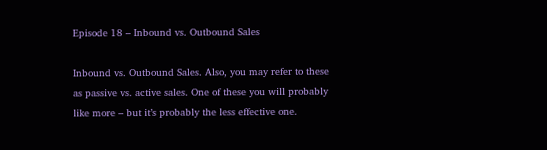Episode 18 – Inbound vs. Outbound Sales

Inbound vs. Outbound Sales. Also, you may refer to these as passive vs. active sales. One of these you will probably like more – but it’s probably the less effective one.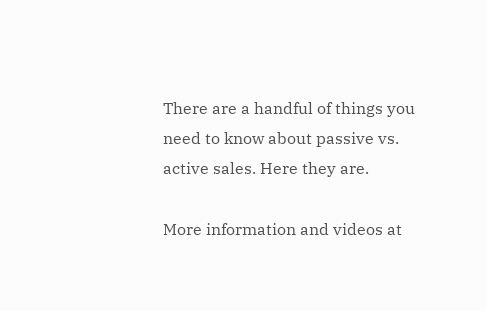There are a handful of things you need to know about passive vs. active sales. Here they are.

More information and videos at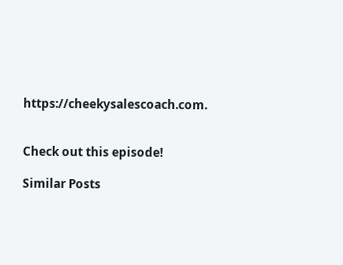https://cheekysalescoach.com.


Check out this episode!

Similar Posts